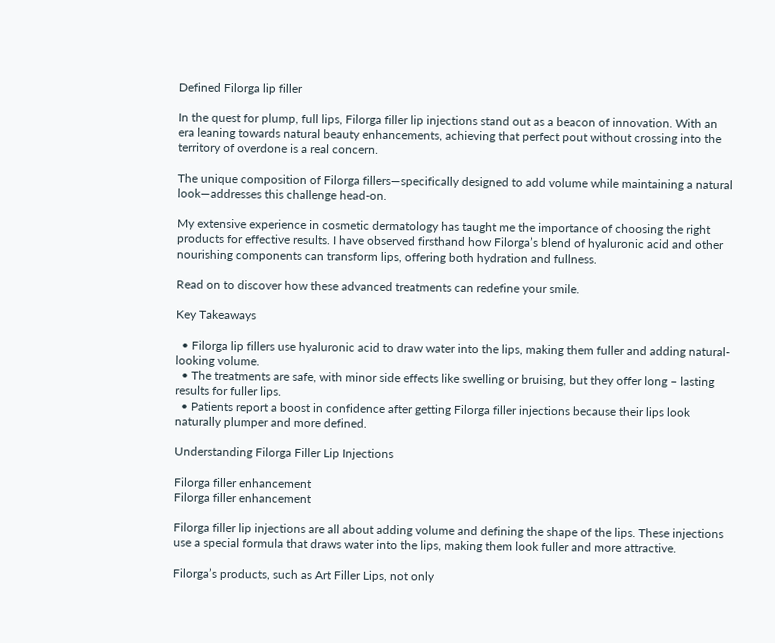Defined Filorga lip filler

In the quest for plump, full lips, Filorga filler lip injections stand out as a beacon of innovation. With an era leaning towards natural beauty enhancements, achieving that perfect pout without crossing into the territory of overdone is a real concern.

The unique composition of Filorga fillers—specifically designed to add volume while maintaining a natural look—addresses this challenge head-on.

My extensive experience in cosmetic dermatology has taught me the importance of choosing the right products for effective results. I have observed firsthand how Filorga’s blend of hyaluronic acid and other nourishing components can transform lips, offering both hydration and fullness.

Read on to discover how these advanced treatments can redefine your smile.

Key Takeaways

  • Filorga lip fillers use hyaluronic acid to draw water into the lips, making them fuller and adding natural-looking volume.
  • The treatments are safe, with minor side effects like swelling or bruising, but they offer long – lasting results for fuller lips.
  • Patients report a boost in confidence after getting Filorga filler injections because their lips look naturally plumper and more defined.

Understanding Filorga Filler Lip Injections

Filorga filler enhancement
Filorga filler enhancement

Filorga filler lip injections are all about adding volume and defining the shape of the lips. These injections use a special formula that draws water into the lips, making them look fuller and more attractive.

Filorga’s products, such as Art Filler Lips, not only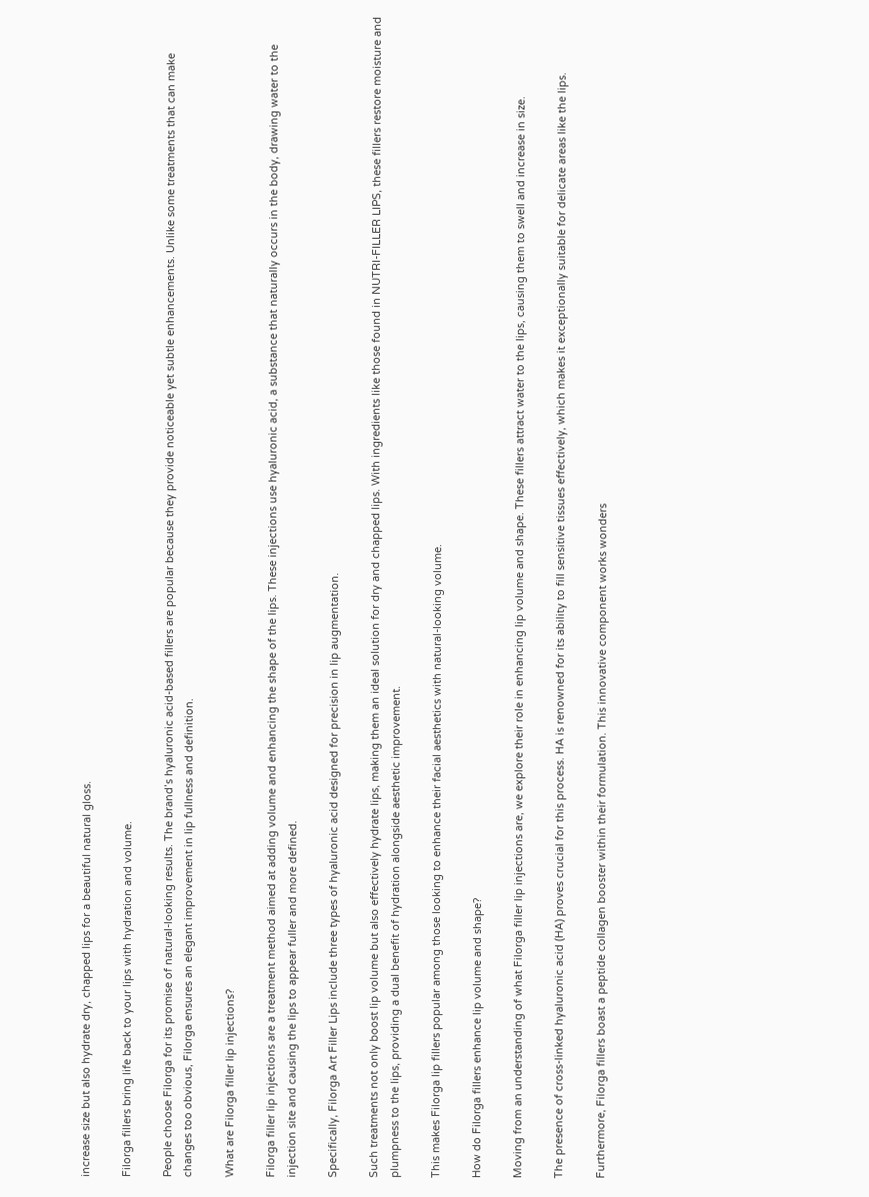increase size but also hydrate dry, chapped lips for a beautiful natural gloss.

Filorga fillers bring life back to your lips with hydration and volume.

People choose Filorga for its promise of natural-looking results. The brand’s hyaluronic acid-based fillers are popular because they provide noticeable yet subtle enhancements. Unlike some treatments that can make changes too obvious, Filorga ensures an elegant improvement in lip fullness and definition.

What are Filorga filler lip injections?

Filorga filler lip injections are a treatment method aimed at adding volume and enhancing the shape of the lips. These injections use hyaluronic acid, a substance that naturally occurs in the body, drawing water to the injection site and causing the lips to appear fuller and more defined.

Specifically, Filorga Art Filler Lips include three types of hyaluronic acid designed for precision in lip augmentation.

Such treatments not only boost lip volume but also effectively hydrate lips, making them an ideal solution for dry and chapped lips. With ingredients like those found in NUTRI-FILLER LIPS, these fillers restore moisture and plumpness to the lips, providing a dual benefit of hydration alongside aesthetic improvement.

This makes Filorga lip fillers popular among those looking to enhance their facial aesthetics with natural-looking volume.

How do Filorga fillers enhance lip volume and shape?

Moving from an understanding of what Filorga filler lip injections are, we explore their role in enhancing lip volume and shape. These fillers attract water to the lips, causing them to swell and increase in size.

The presence of cross-linked hyaluronic acid (HA) proves crucial for this process. HA is renowned for its ability to fill sensitive tissues effectively, which makes it exceptionally suitable for delicate areas like the lips.

Furthermore, Filorga fillers boast a peptide collagen booster within their formulation. This innovative component works wonders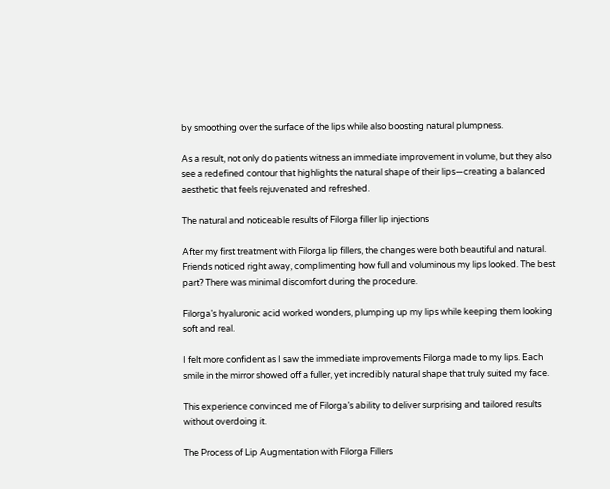by smoothing over the surface of the lips while also boosting natural plumpness.

As a result, not only do patients witness an immediate improvement in volume, but they also see a redefined contour that highlights the natural shape of their lips—creating a balanced aesthetic that feels rejuvenated and refreshed.

The natural and noticeable results of Filorga filler lip injections

After my first treatment with Filorga lip fillers, the changes were both beautiful and natural. Friends noticed right away, complimenting how full and voluminous my lips looked. The best part? There was minimal discomfort during the procedure.

Filorga’s hyaluronic acid worked wonders, plumping up my lips while keeping them looking soft and real.

I felt more confident as I saw the immediate improvements Filorga made to my lips. Each smile in the mirror showed off a fuller, yet incredibly natural shape that truly suited my face.

This experience convinced me of Filorga’s ability to deliver surprising and tailored results without overdoing it.

The Process of Lip Augmentation with Filorga Fillers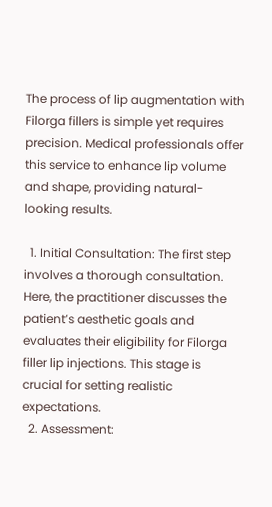The process of lip augmentation with Filorga fillers is simple yet requires precision. Medical professionals offer this service to enhance lip volume and shape, providing natural-looking results.

  1. Initial Consultation: The first step involves a thorough consultation. Here, the practitioner discusses the patient’s aesthetic goals and evaluates their eligibility for Filorga filler lip injections. This stage is crucial for setting realistic expectations.
  2. Assessment: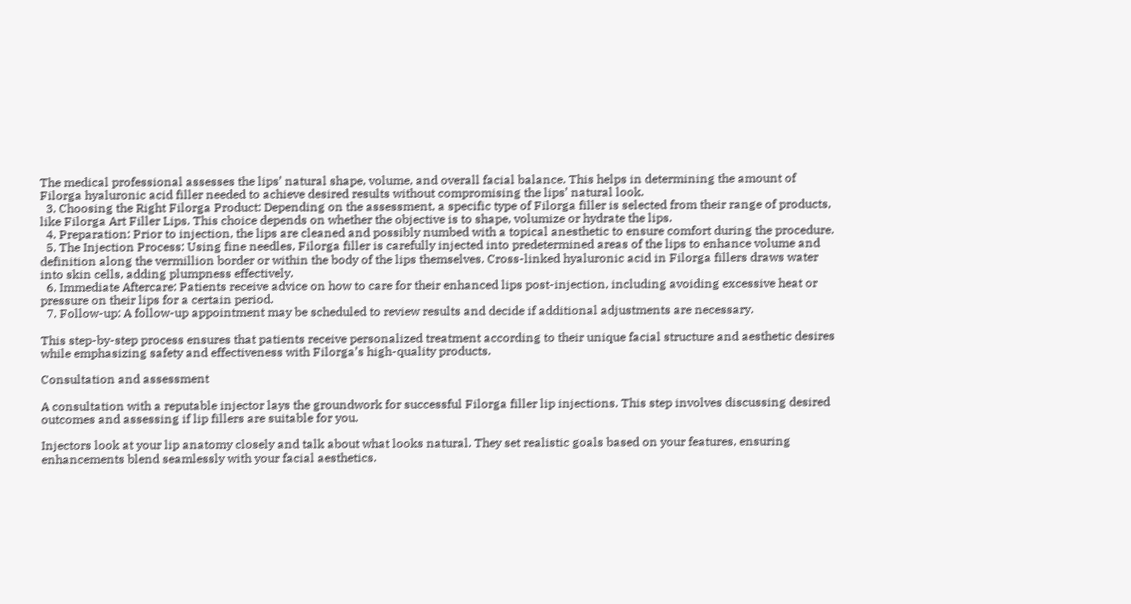The medical professional assesses the lips’ natural shape, volume, and overall facial balance. This helps in determining the amount of Filorga hyaluronic acid filler needed to achieve desired results without compromising the lips’ natural look.
  3. Choosing the Right Filorga Product: Depending on the assessment, a specific type of Filorga filler is selected from their range of products, like Filorga Art Filler Lips. This choice depends on whether the objective is to shape, volumize or hydrate the lips.
  4. Preparation: Prior to injection, the lips are cleaned and possibly numbed with a topical anesthetic to ensure comfort during the procedure.
  5. The Injection Process: Using fine needles, Filorga filler is carefully injected into predetermined areas of the lips to enhance volume and definition along the vermillion border or within the body of the lips themselves. Cross-linked hyaluronic acid in Filorga fillers draws water into skin cells, adding plumpness effectively.
  6. Immediate Aftercare: Patients receive advice on how to care for their enhanced lips post-injection, including avoiding excessive heat or pressure on their lips for a certain period.
  7. Follow-up: A follow-up appointment may be scheduled to review results and decide if additional adjustments are necessary.

This step-by-step process ensures that patients receive personalized treatment according to their unique facial structure and aesthetic desires while emphasizing safety and effectiveness with Filorga’s high-quality products.

Consultation and assessment

A consultation with a reputable injector lays the groundwork for successful Filorga filler lip injections. This step involves discussing desired outcomes and assessing if lip fillers are suitable for you.

Injectors look at your lip anatomy closely and talk about what looks natural. They set realistic goals based on your features, ensuring enhancements blend seamlessly with your facial aesthetics.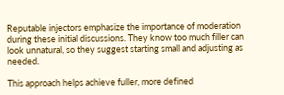Reputable injectors emphasize the importance of moderation during these initial discussions. They know too much filler can look unnatural, so they suggest starting small and adjusting as needed.

This approach helps achieve fuller, more defined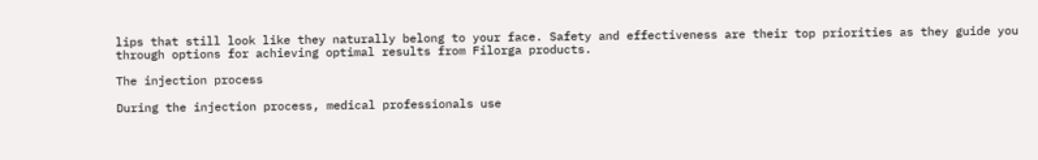lips that still look like they naturally belong to your face. Safety and effectiveness are their top priorities as they guide you through options for achieving optimal results from Filorga products.

The injection process

During the injection process, medical professionals use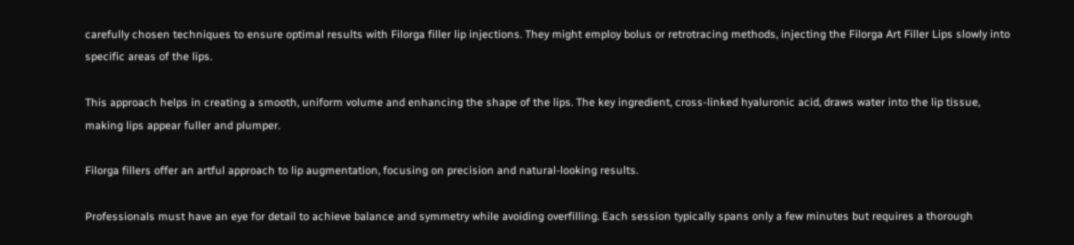carefully chosen techniques to ensure optimal results with Filorga filler lip injections. They might employ bolus or retrotracing methods, injecting the Filorga Art Filler Lips slowly into specific areas of the lips.

This approach helps in creating a smooth, uniform volume and enhancing the shape of the lips. The key ingredient, cross-linked hyaluronic acid, draws water into the lip tissue, making lips appear fuller and plumper.

Filorga fillers offer an artful approach to lip augmentation, focusing on precision and natural-looking results.

Professionals must have an eye for detail to achieve balance and symmetry while avoiding overfilling. Each session typically spans only a few minutes but requires a thorough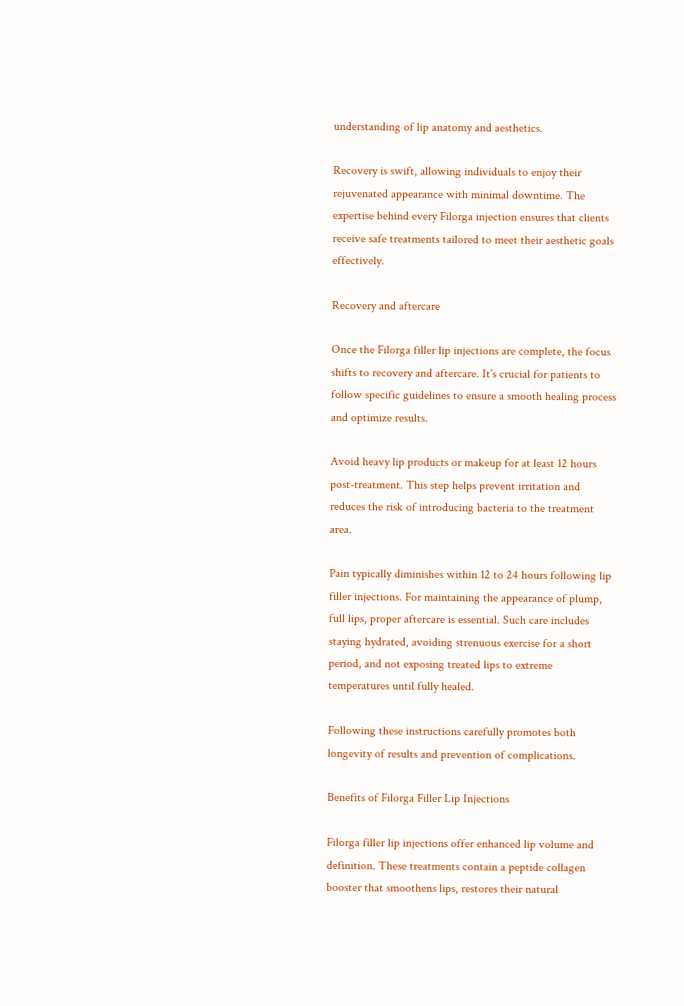understanding of lip anatomy and aesthetics.

Recovery is swift, allowing individuals to enjoy their rejuvenated appearance with minimal downtime. The expertise behind every Filorga injection ensures that clients receive safe treatments tailored to meet their aesthetic goals effectively.

Recovery and aftercare

Once the Filorga filler lip injections are complete, the focus shifts to recovery and aftercare. It’s crucial for patients to follow specific guidelines to ensure a smooth healing process and optimize results.

Avoid heavy lip products or makeup for at least 12 hours post-treatment. This step helps prevent irritation and reduces the risk of introducing bacteria to the treatment area.

Pain typically diminishes within 12 to 24 hours following lip filler injections. For maintaining the appearance of plump, full lips, proper aftercare is essential. Such care includes staying hydrated, avoiding strenuous exercise for a short period, and not exposing treated lips to extreme temperatures until fully healed.

Following these instructions carefully promotes both longevity of results and prevention of complications.

Benefits of Filorga Filler Lip Injections

Filorga filler lip injections offer enhanced lip volume and definition. These treatments contain a peptide collagen booster that smoothens lips, restores their natural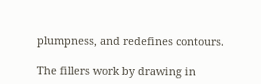plumpness, and redefines contours.

The fillers work by drawing in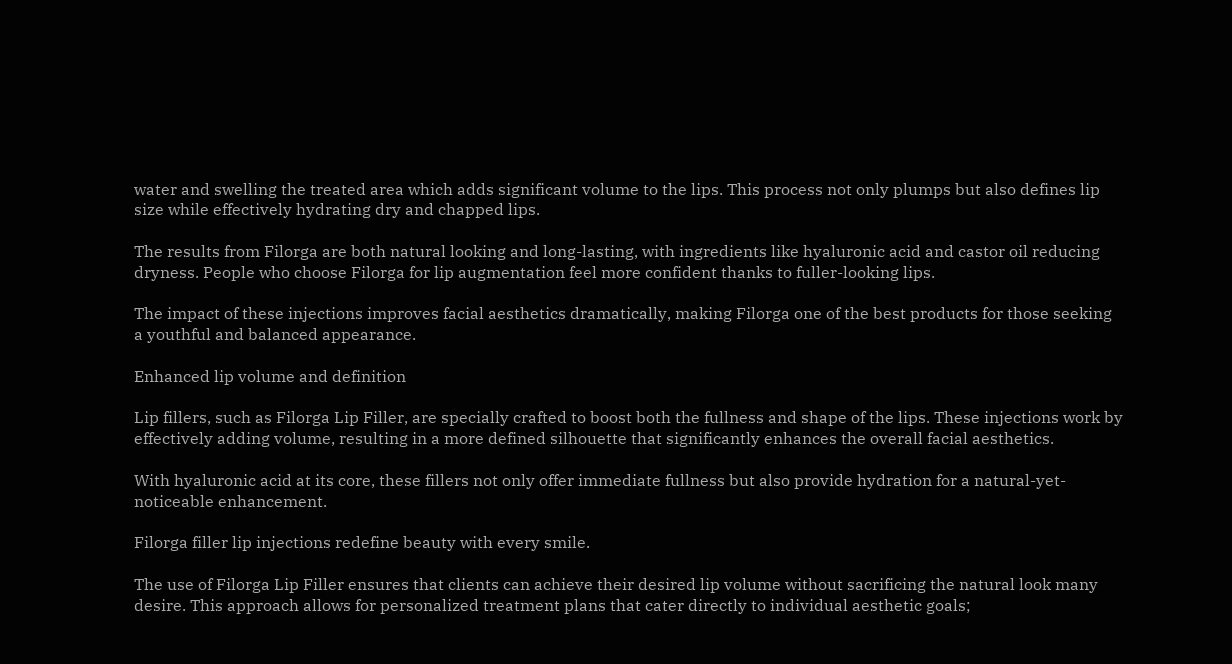water and swelling the treated area which adds significant volume to the lips. This process not only plumps but also defines lip size while effectively hydrating dry and chapped lips.

The results from Filorga are both natural looking and long-lasting, with ingredients like hyaluronic acid and castor oil reducing dryness. People who choose Filorga for lip augmentation feel more confident thanks to fuller-looking lips.

The impact of these injections improves facial aesthetics dramatically, making Filorga one of the best products for those seeking a youthful and balanced appearance.

Enhanced lip volume and definition

Lip fillers, such as Filorga Lip Filler, are specially crafted to boost both the fullness and shape of the lips. These injections work by effectively adding volume, resulting in a more defined silhouette that significantly enhances the overall facial aesthetics.

With hyaluronic acid at its core, these fillers not only offer immediate fullness but also provide hydration for a natural-yet-noticeable enhancement.

Filorga filler lip injections redefine beauty with every smile.

The use of Filorga Lip Filler ensures that clients can achieve their desired lip volume without sacrificing the natural look many desire. This approach allows for personalized treatment plans that cater directly to individual aesthetic goals;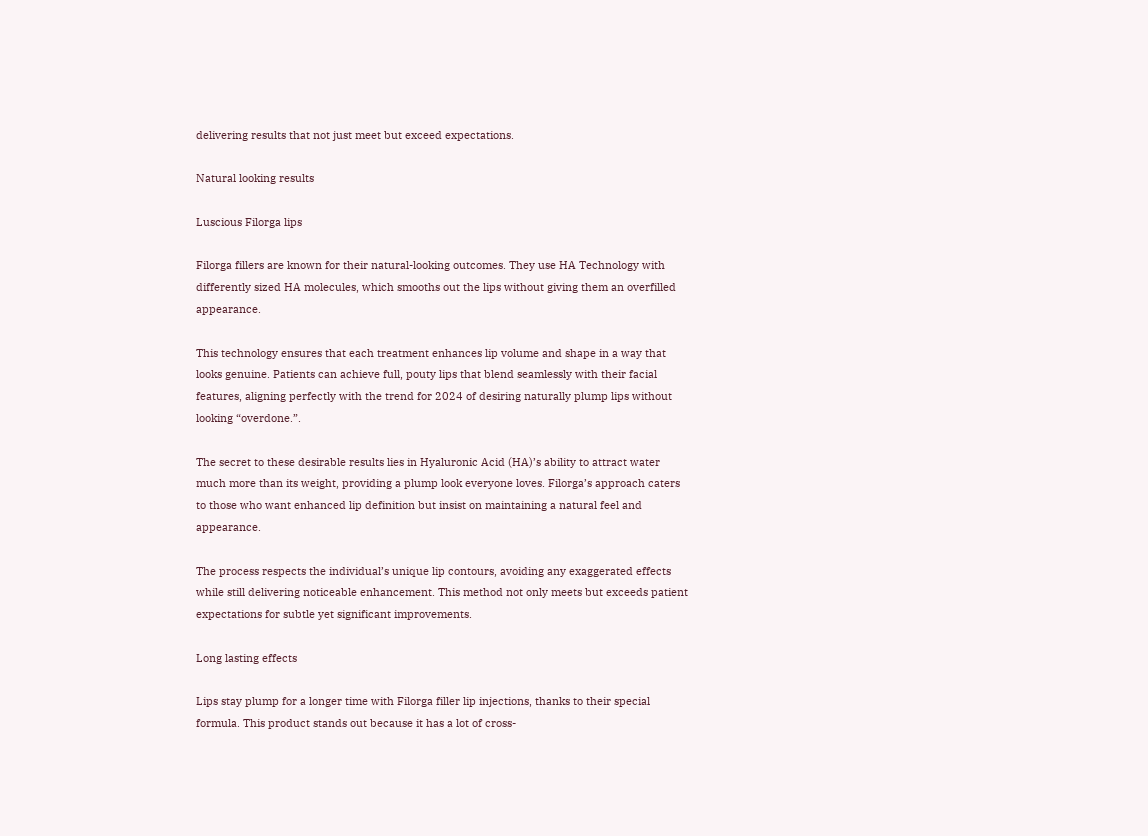delivering results that not just meet but exceed expectations.

Natural looking results

Luscious Filorga lips

Filorga fillers are known for their natural-looking outcomes. They use HA Technology with differently sized HA molecules, which smooths out the lips without giving them an overfilled appearance.

This technology ensures that each treatment enhances lip volume and shape in a way that looks genuine. Patients can achieve full, pouty lips that blend seamlessly with their facial features, aligning perfectly with the trend for 2024 of desiring naturally plump lips without looking “overdone.”.

The secret to these desirable results lies in Hyaluronic Acid (HA)’s ability to attract water much more than its weight, providing a plump look everyone loves. Filorga’s approach caters to those who want enhanced lip definition but insist on maintaining a natural feel and appearance.

The process respects the individual’s unique lip contours, avoiding any exaggerated effects while still delivering noticeable enhancement. This method not only meets but exceeds patient expectations for subtle yet significant improvements.

Long lasting effects

Lips stay plump for a longer time with Filorga filler lip injections, thanks to their special formula. This product stands out because it has a lot of cross-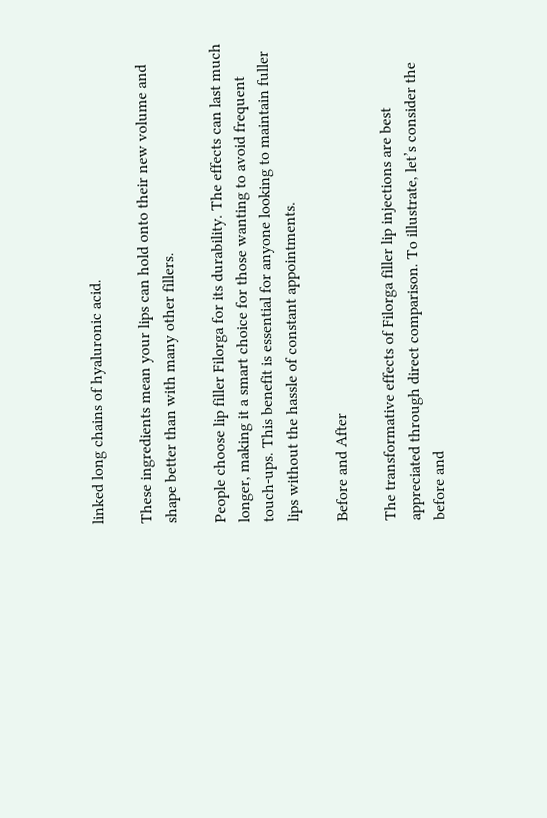linked long chains of hyaluronic acid.

These ingredients mean your lips can hold onto their new volume and shape better than with many other fillers.

People choose lip filler Filorga for its durability. The effects can last much longer, making it a smart choice for those wanting to avoid frequent touch-ups. This benefit is essential for anyone looking to maintain fuller lips without the hassle of constant appointments.

Before and After

The transformative effects of Filorga filler lip injections are best appreciated through direct comparison. To illustrate, let’s consider the before and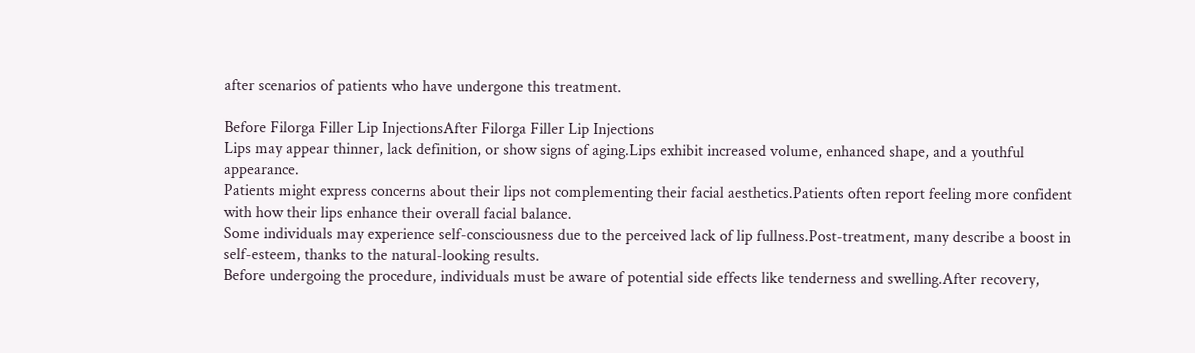after scenarios of patients who have undergone this treatment.

Before Filorga Filler Lip InjectionsAfter Filorga Filler Lip Injections
Lips may appear thinner, lack definition, or show signs of aging.Lips exhibit increased volume, enhanced shape, and a youthful appearance.
Patients might express concerns about their lips not complementing their facial aesthetics.Patients often report feeling more confident with how their lips enhance their overall facial balance.
Some individuals may experience self-consciousness due to the perceived lack of lip fullness.Post-treatment, many describe a boost in self-esteem, thanks to the natural-looking results.
Before undergoing the procedure, individuals must be aware of potential side effects like tenderness and swelling.After recovery,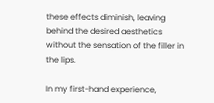these effects diminish, leaving behind the desired aesthetics without the sensation of the filler in the lips.

In my first-hand experience,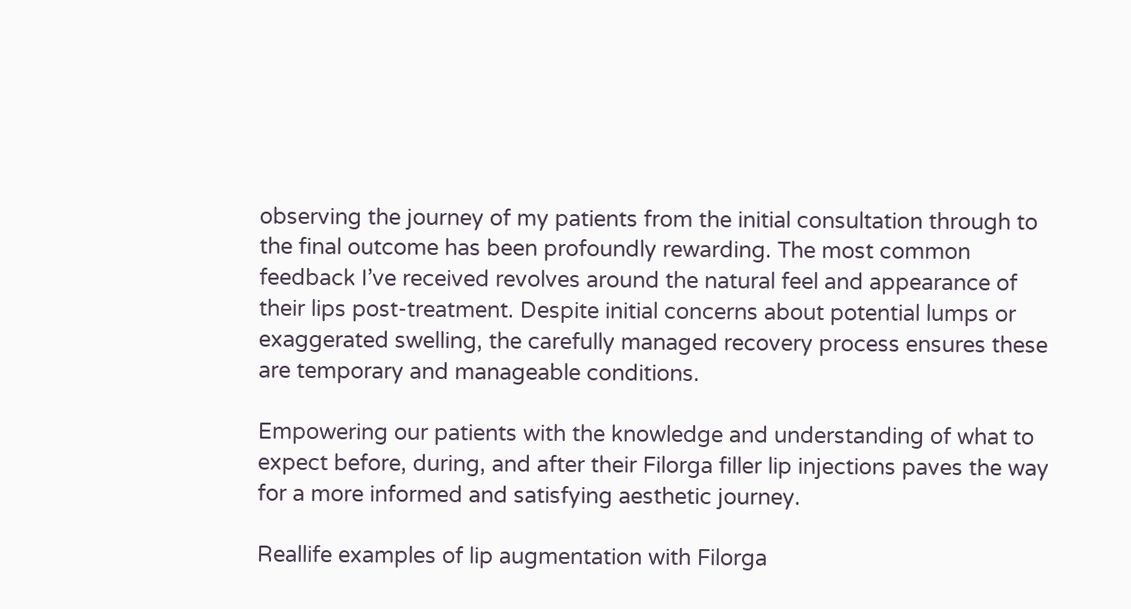observing the journey of my patients from the initial consultation through to the final outcome has been profoundly rewarding. The most common feedback I’ve received revolves around the natural feel and appearance of their lips post-treatment. Despite initial concerns about potential lumps or exaggerated swelling, the carefully managed recovery process ensures these are temporary and manageable conditions.

Empowering our patients with the knowledge and understanding of what to expect before, during, and after their Filorga filler lip injections paves the way for a more informed and satisfying aesthetic journey.

Reallife examples of lip augmentation with Filorga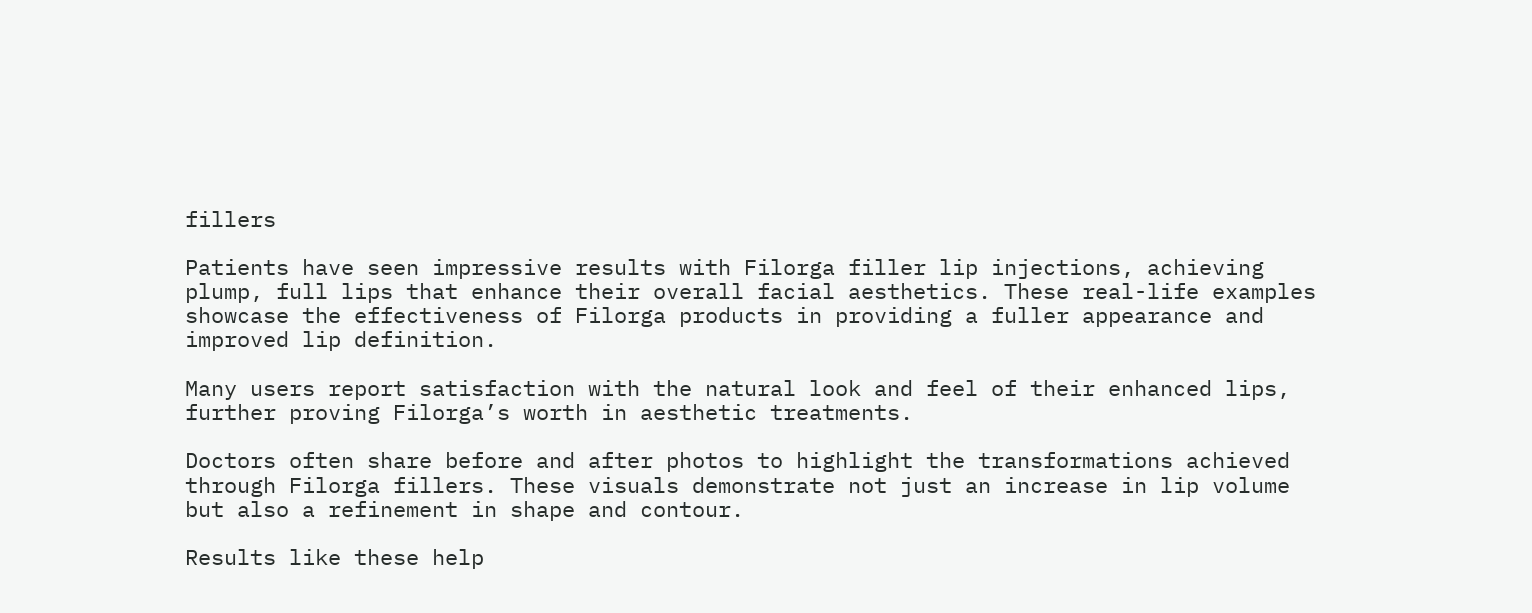fillers

Patients have seen impressive results with Filorga filler lip injections, achieving plump, full lips that enhance their overall facial aesthetics. These real-life examples showcase the effectiveness of Filorga products in providing a fuller appearance and improved lip definition.

Many users report satisfaction with the natural look and feel of their enhanced lips, further proving Filorga’s worth in aesthetic treatments.

Doctors often share before and after photos to highlight the transformations achieved through Filorga fillers. These visuals demonstrate not just an increase in lip volume but also a refinement in shape and contour.

Results like these help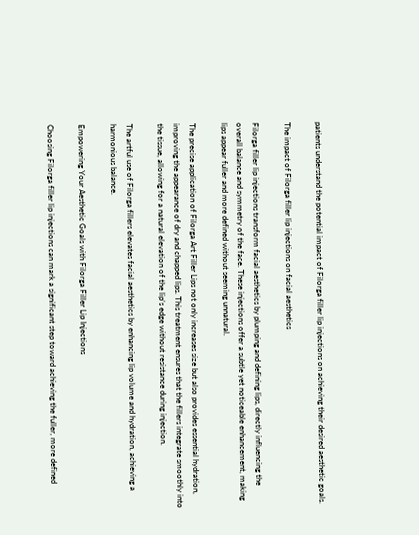patients understand the potential impact of Filorga filler lip injections on achieving their desired aesthetic goals.

The impact of Filorga filler lip injections on facial aesthetics

Filorga filler lip injections transform facial aesthetics by plumping and defining lips, directly influencing the overall balance and symmetry of the face. These injections offer a subtle yet noticeable enhancement, making lips appear fuller and more defined without seeming unnatural.

The precise application of Filorga Art Filler Lips not only increases size but also provides essential hydration, improving the appearance of dry and chapped lips. This treatment ensures that the fillers integrate smoothly into the tissue, allowing for a natural elevation of the lip’s edge without resistance during injection.

The artful use of Filorga fillers elevates facial aesthetics by enhancing lip volume and hydration, achieving a harmonious balance.

Empowering Your Aesthetic Goals with Filorga Filler Lip Injections

Choosing Filorga filler lip injections can mark a significant step toward achieving the fuller, more defined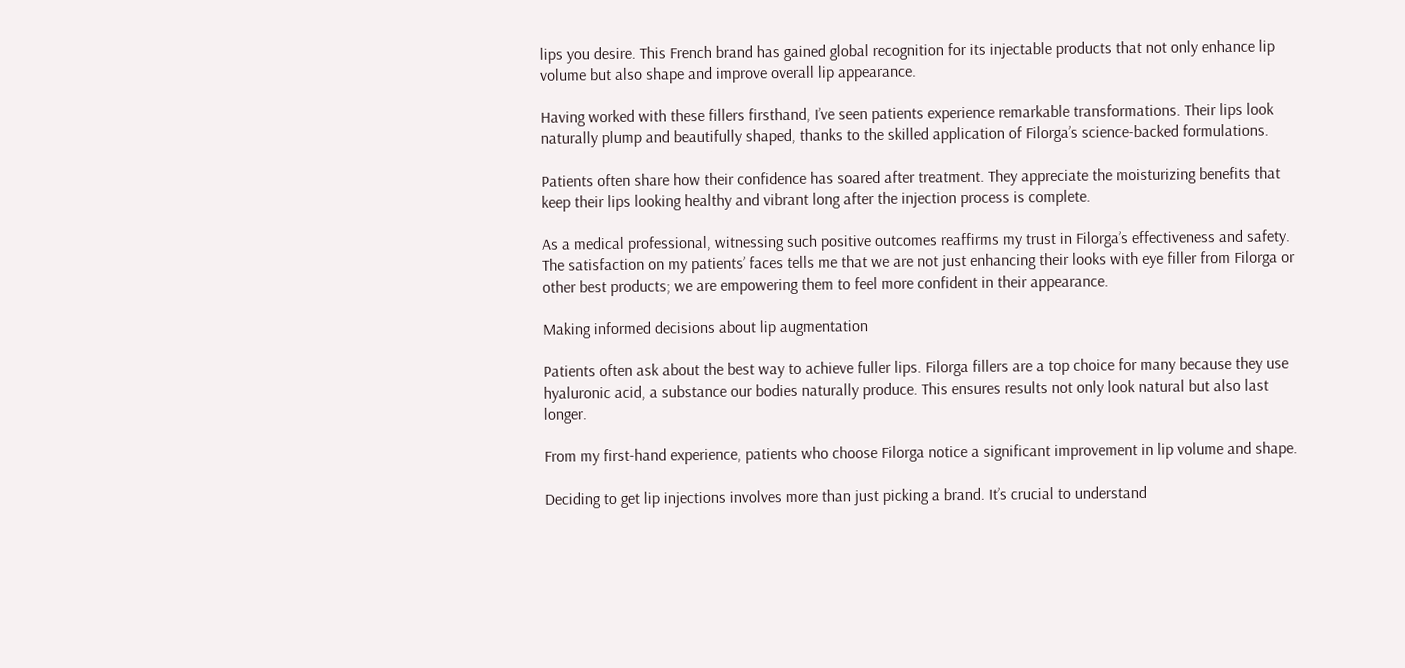lips you desire. This French brand has gained global recognition for its injectable products that not only enhance lip volume but also shape and improve overall lip appearance.

Having worked with these fillers firsthand, I’ve seen patients experience remarkable transformations. Their lips look naturally plump and beautifully shaped, thanks to the skilled application of Filorga’s science-backed formulations.

Patients often share how their confidence has soared after treatment. They appreciate the moisturizing benefits that keep their lips looking healthy and vibrant long after the injection process is complete.

As a medical professional, witnessing such positive outcomes reaffirms my trust in Filorga’s effectiveness and safety. The satisfaction on my patients’ faces tells me that we are not just enhancing their looks with eye filler from Filorga or other best products; we are empowering them to feel more confident in their appearance.

Making informed decisions about lip augmentation

Patients often ask about the best way to achieve fuller lips. Filorga fillers are a top choice for many because they use hyaluronic acid, a substance our bodies naturally produce. This ensures results not only look natural but also last longer.

From my first-hand experience, patients who choose Filorga notice a significant improvement in lip volume and shape.

Deciding to get lip injections involves more than just picking a brand. It’s crucial to understand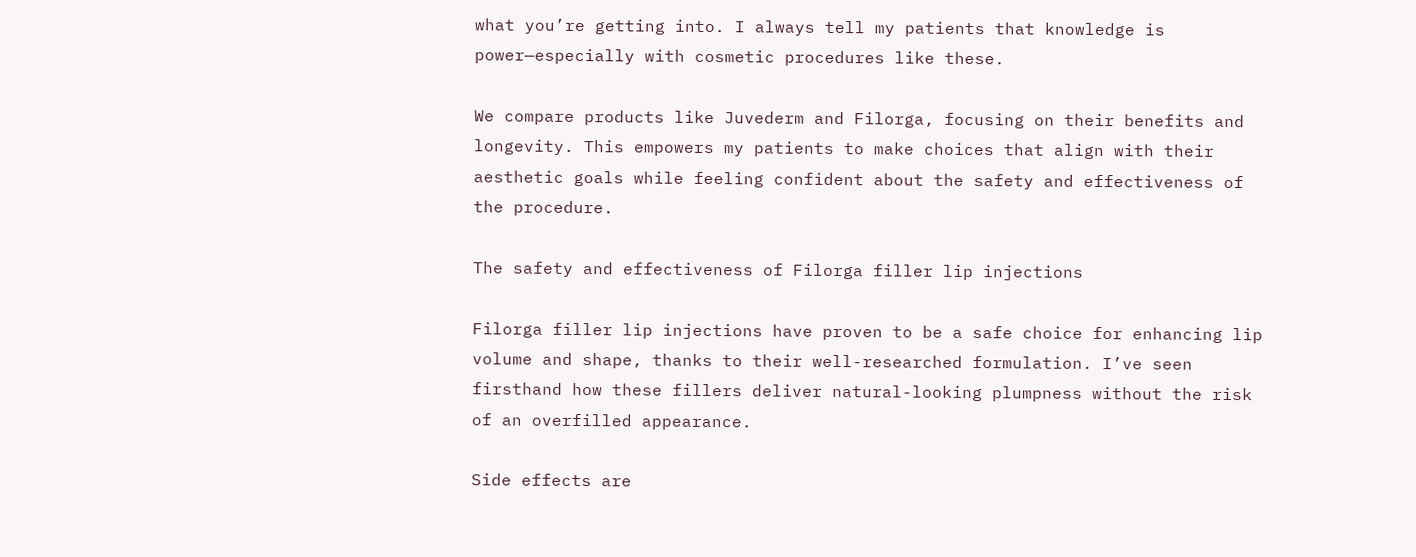what you’re getting into. I always tell my patients that knowledge is power—especially with cosmetic procedures like these.

We compare products like Juvederm and Filorga, focusing on their benefits and longevity. This empowers my patients to make choices that align with their aesthetic goals while feeling confident about the safety and effectiveness of the procedure.

The safety and effectiveness of Filorga filler lip injections

Filorga filler lip injections have proven to be a safe choice for enhancing lip volume and shape, thanks to their well-researched formulation. I’ve seen firsthand how these fillers deliver natural-looking plumpness without the risk of an overfilled appearance.

Side effects are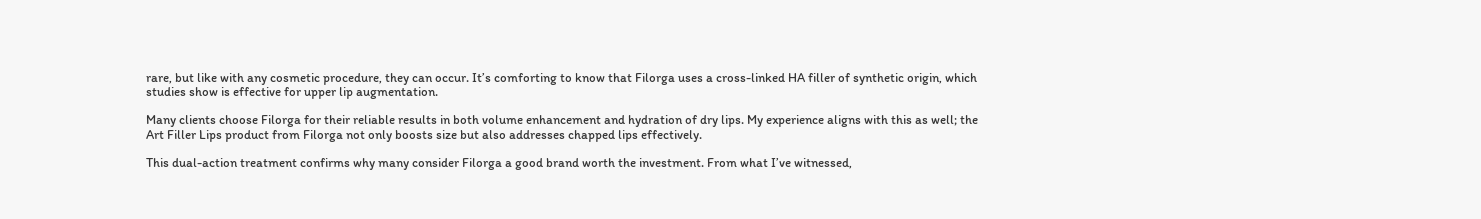rare, but like with any cosmetic procedure, they can occur. It’s comforting to know that Filorga uses a cross-linked HA filler of synthetic origin, which studies show is effective for upper lip augmentation.

Many clients choose Filorga for their reliable results in both volume enhancement and hydration of dry lips. My experience aligns with this as well; the Art Filler Lips product from Filorga not only boosts size but also addresses chapped lips effectively.

This dual-action treatment confirms why many consider Filorga a good brand worth the investment. From what I’ve witnessed,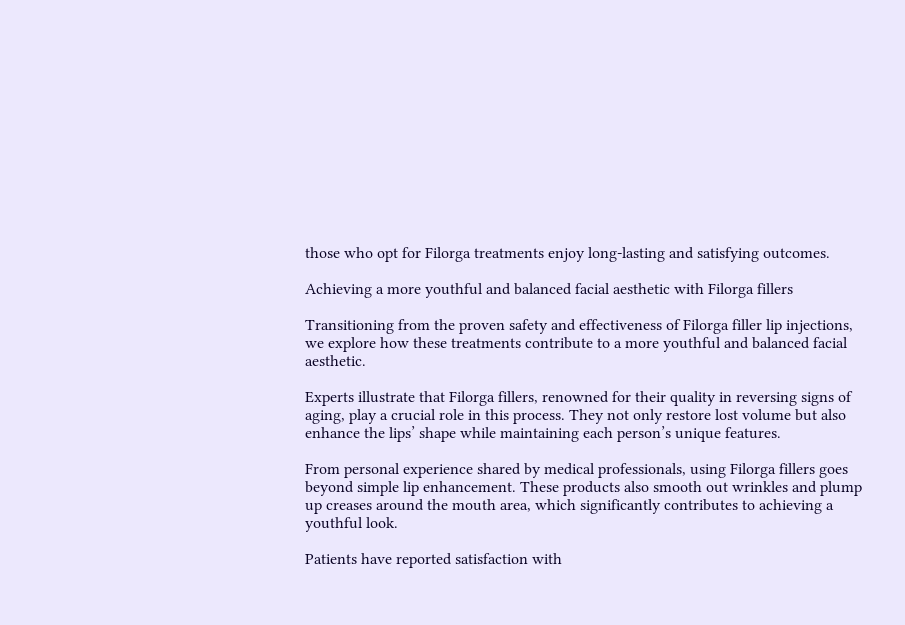those who opt for Filorga treatments enjoy long-lasting and satisfying outcomes.

Achieving a more youthful and balanced facial aesthetic with Filorga fillers

Transitioning from the proven safety and effectiveness of Filorga filler lip injections, we explore how these treatments contribute to a more youthful and balanced facial aesthetic.

Experts illustrate that Filorga fillers, renowned for their quality in reversing signs of aging, play a crucial role in this process. They not only restore lost volume but also enhance the lips’ shape while maintaining each person’s unique features.

From personal experience shared by medical professionals, using Filorga fillers goes beyond simple lip enhancement. These products also smooth out wrinkles and plump up creases around the mouth area, which significantly contributes to achieving a youthful look.

Patients have reported satisfaction with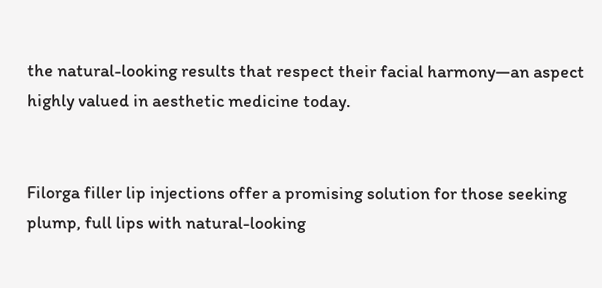the natural-looking results that respect their facial harmony—an aspect highly valued in aesthetic medicine today.


Filorga filler lip injections offer a promising solution for those seeking plump, full lips with natural-looking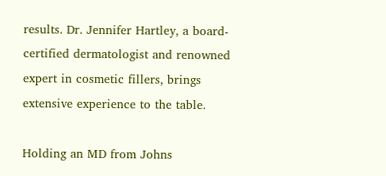results. Dr. Jennifer Hartley, a board-certified dermatologist and renowned expert in cosmetic fillers, brings extensive experience to the table.

Holding an MD from Johns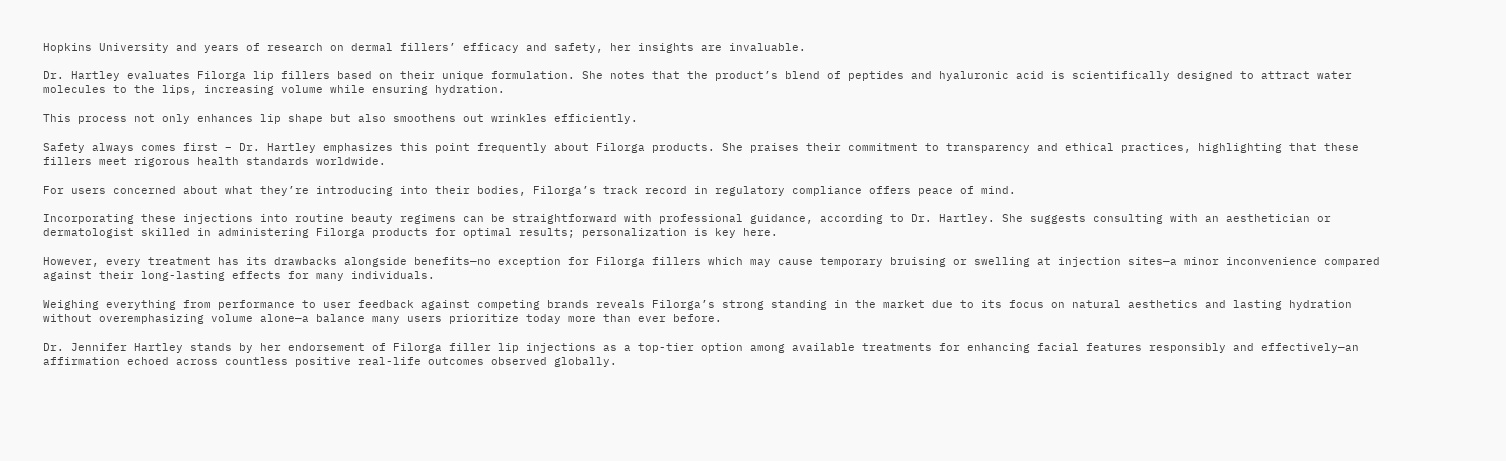Hopkins University and years of research on dermal fillers’ efficacy and safety, her insights are invaluable.

Dr. Hartley evaluates Filorga lip fillers based on their unique formulation. She notes that the product’s blend of peptides and hyaluronic acid is scientifically designed to attract water molecules to the lips, increasing volume while ensuring hydration.

This process not only enhances lip shape but also smoothens out wrinkles efficiently.

Safety always comes first – Dr. Hartley emphasizes this point frequently about Filorga products. She praises their commitment to transparency and ethical practices, highlighting that these fillers meet rigorous health standards worldwide.

For users concerned about what they’re introducing into their bodies, Filorga’s track record in regulatory compliance offers peace of mind.

Incorporating these injections into routine beauty regimens can be straightforward with professional guidance, according to Dr. Hartley. She suggests consulting with an aesthetician or dermatologist skilled in administering Filorga products for optimal results; personalization is key here.

However, every treatment has its drawbacks alongside benefits—no exception for Filorga fillers which may cause temporary bruising or swelling at injection sites—a minor inconvenience compared against their long-lasting effects for many individuals.

Weighing everything from performance to user feedback against competing brands reveals Filorga’s strong standing in the market due to its focus on natural aesthetics and lasting hydration without overemphasizing volume alone—a balance many users prioritize today more than ever before.

Dr. Jennifer Hartley stands by her endorsement of Filorga filler lip injections as a top-tier option among available treatments for enhancing facial features responsibly and effectively—an affirmation echoed across countless positive real-life outcomes observed globally.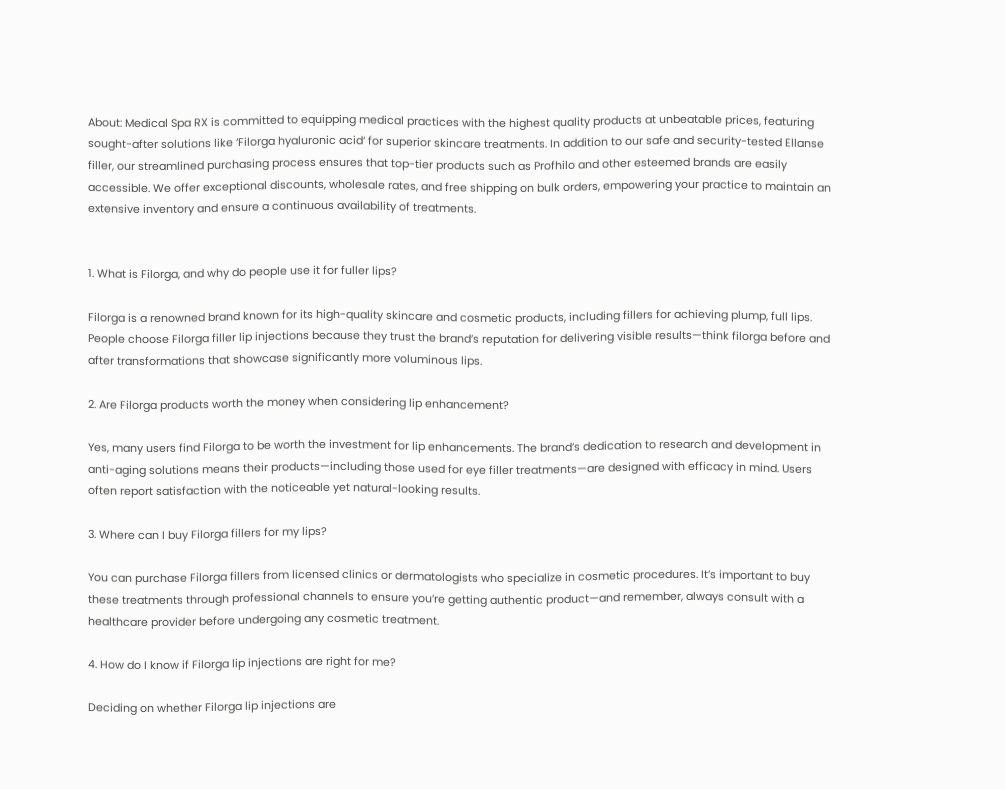About: Medical Spa RX is committed to equipping medical practices with the highest quality products at unbeatable prices, featuring sought-after solutions like ‘Filorga hyaluronic acid‘ for superior skincare treatments. In addition to our safe and security-tested Ellanse filler, our streamlined purchasing process ensures that top-tier products such as Profhilo and other esteemed brands are easily accessible. We offer exceptional discounts, wholesale rates, and free shipping on bulk orders, empowering your practice to maintain an extensive inventory and ensure a continuous availability of treatments.


1. What is Filorga, and why do people use it for fuller lips?

Filorga is a renowned brand known for its high-quality skincare and cosmetic products, including fillers for achieving plump, full lips. People choose Filorga filler lip injections because they trust the brand’s reputation for delivering visible results—think filorga before and after transformations that showcase significantly more voluminous lips.

2. Are Filorga products worth the money when considering lip enhancement?

Yes, many users find Filorga to be worth the investment for lip enhancements. The brand’s dedication to research and development in anti-aging solutions means their products—including those used for eye filler treatments—are designed with efficacy in mind. Users often report satisfaction with the noticeable yet natural-looking results.

3. Where can I buy Filorga fillers for my lips?

You can purchase Filorga fillers from licensed clinics or dermatologists who specialize in cosmetic procedures. It’s important to buy these treatments through professional channels to ensure you’re getting authentic product—and remember, always consult with a healthcare provider before undergoing any cosmetic treatment.

4. How do I know if Filorga lip injections are right for me?

Deciding on whether Filorga lip injections are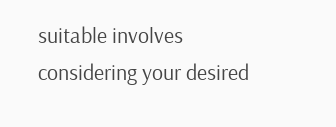suitable involves considering your desired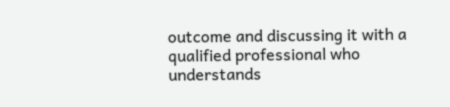outcome and discussing it with a qualified professional who understands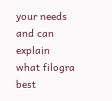your needs and can explain what filogra best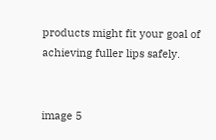products might fit your goal of achieving fuller lips safely.


image 5